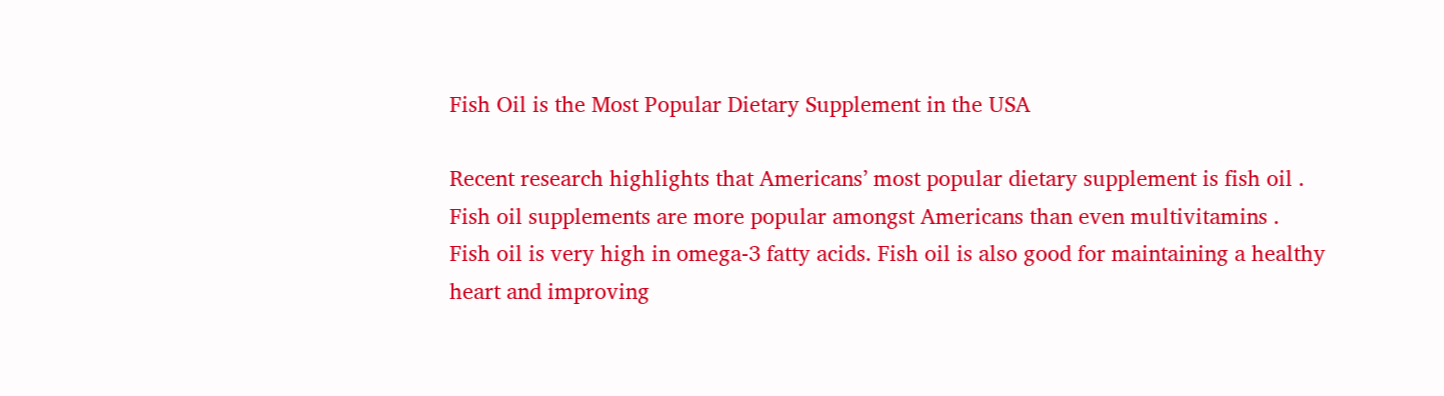Fish Oil is the Most Popular Dietary Supplement in the USA

Recent research highlights that Americans’ most popular dietary supplement is fish oil .
Fish oil supplements are more popular amongst Americans than even multivitamins .
Fish oil is very high in omega-3 fatty acids. Fish oil is also good for maintaining a healthy heart and improving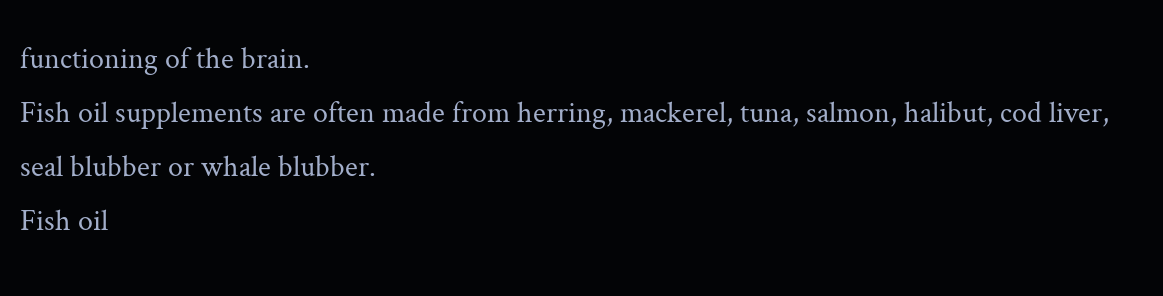functioning of the brain.
Fish oil supplements are often made from herring, mackerel, tuna, salmon, halibut, cod liver, seal blubber or whale blubber.
Fish oil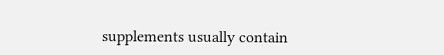supplements usually contain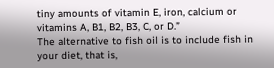tiny amounts of vitamin E, iron, calcium or vitamins A, B1, B2, B3, C, or D.”
The alternative to fish oil is to include fish in your diet, that is,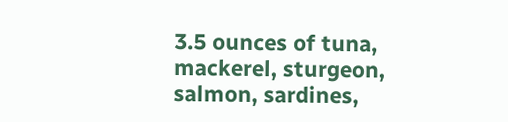3.5 ounces of tuna, mackerel, sturgeon, salmon, sardines,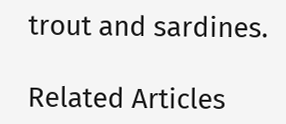trout and sardines.

Related Articles